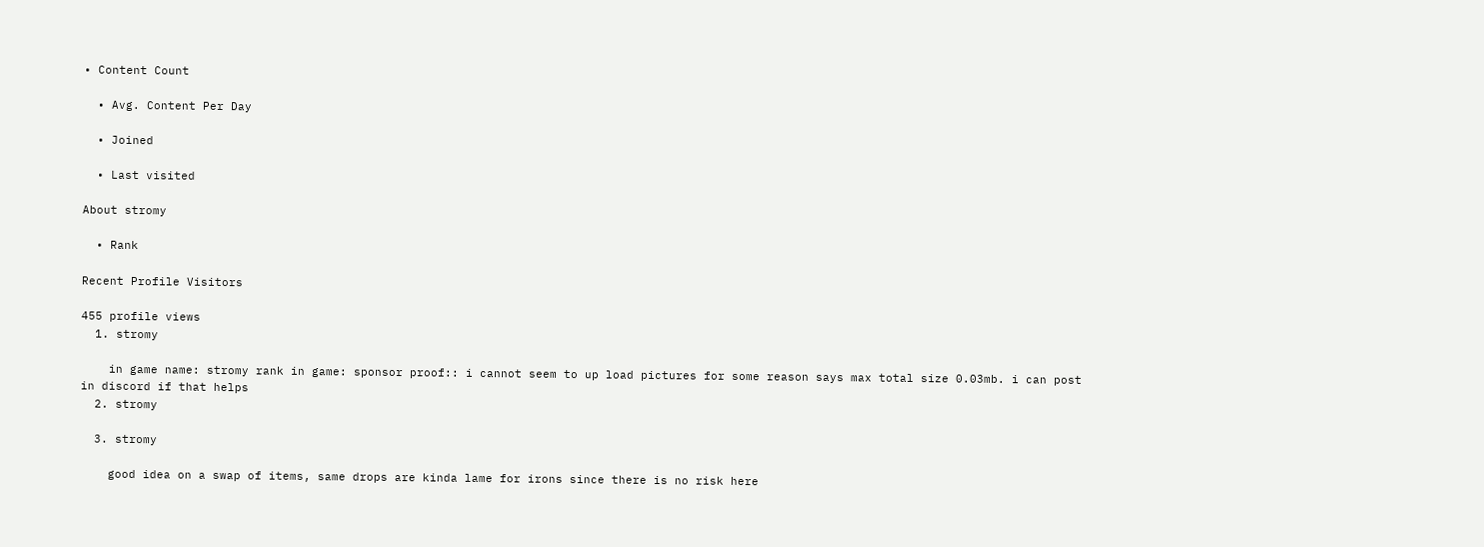• Content Count

  • Avg. Content Per Day

  • Joined

  • Last visited

About stromy

  • Rank

Recent Profile Visitors

455 profile views
  1. stromy

    in game name: stromy rank in game: sponsor proof:: i cannot seem to up load pictures for some reason says max total size 0.03mb. i can post in discord if that helps
  2. stromy

  3. stromy

    good idea on a swap of items, same drops are kinda lame for irons since there is no risk here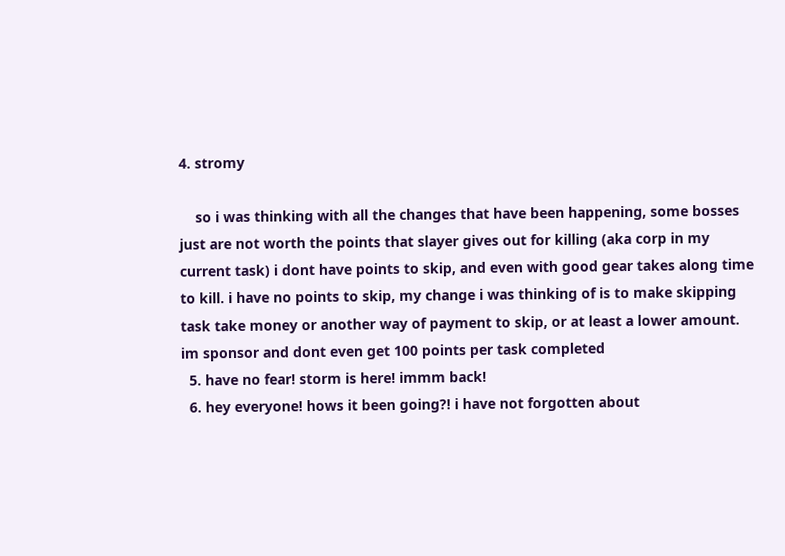4. stromy

    so i was thinking with all the changes that have been happening, some bosses just are not worth the points that slayer gives out for killing (aka corp in my current task) i dont have points to skip, and even with good gear takes along time to kill. i have no points to skip, my change i was thinking of is to make skipping task take money or another way of payment to skip, or at least a lower amount. im sponsor and dont even get 100 points per task completed
  5. have no fear! storm is here! immm back!
  6. hey everyone! hows it been going?! i have not forgotten about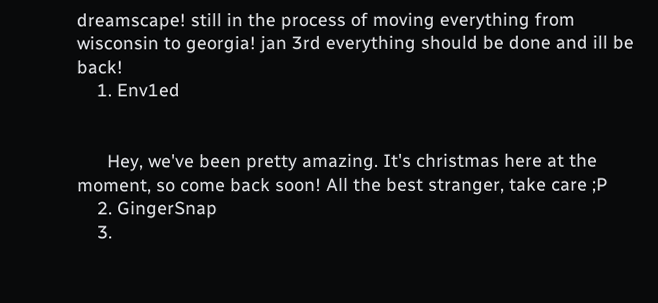dreamscape! still in the process of moving everything from wisconsin to georgia! jan 3rd everything should be done and ill be back!
    1. Env1ed


      Hey, we've been pretty amazing. It's christmas here at the moment, so come back soon! All the best stranger, take care ;P
    2. GingerSnap
    3.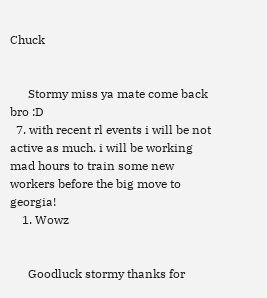Chuck


      Stormy miss ya mate come back bro :D
  7. with recent rl events i will be not active as much. i will be working mad hours to train some new workers before the big move to georgia!
    1. Wowz


      Goodluck stormy thanks for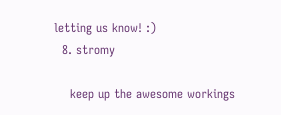letting us know! :)
  8. stromy

    keep up the awesome workings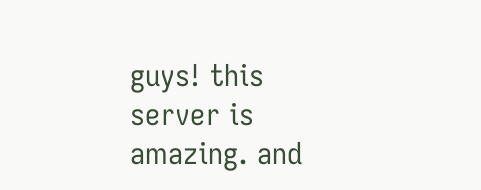guys! this server is amazing. and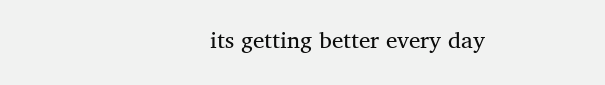its getting better every day